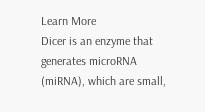Learn More
Dicer is an enzyme that generates microRNA (miRNA), which are small,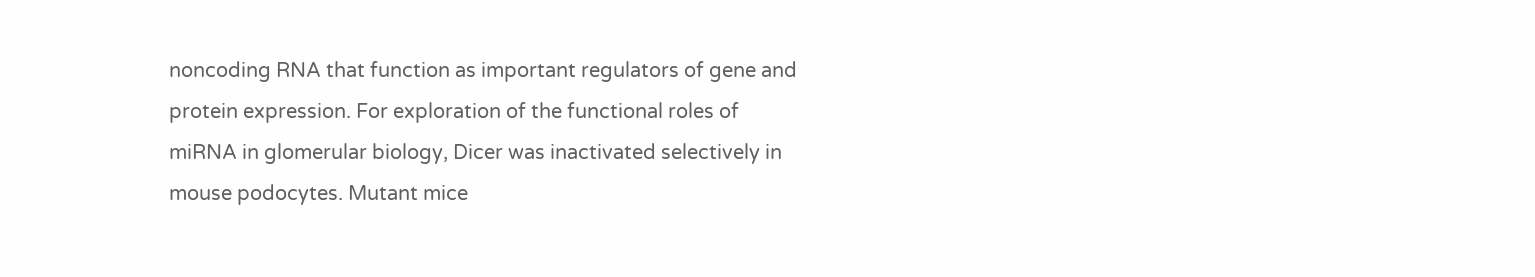noncoding RNA that function as important regulators of gene and protein expression. For exploration of the functional roles of miRNA in glomerular biology, Dicer was inactivated selectively in mouse podocytes. Mutant mice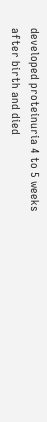developed proteinuria 4 to 5 weeks after birth and died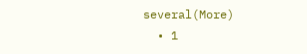several(More)
  • 1